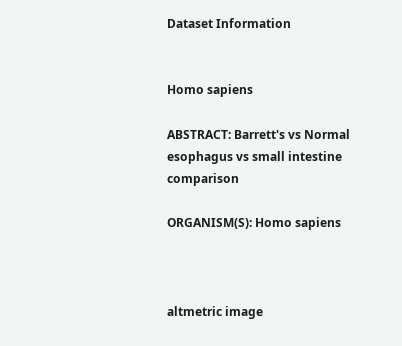Dataset Information


Homo sapiens

ABSTRACT: Barrett's vs Normal esophagus vs small intestine comparison

ORGANISM(S): Homo sapiens



altmetric image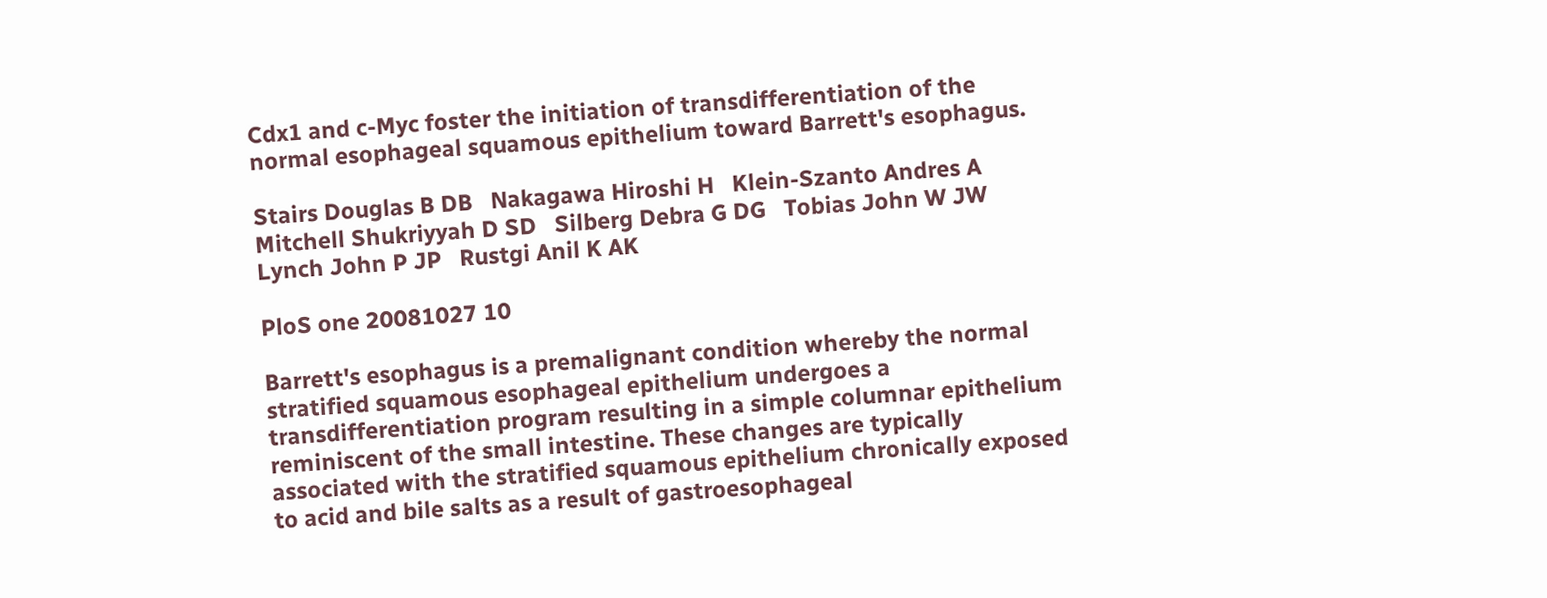Cdx1 and c-Myc foster the initiation of transdifferentiation of the normal esophageal squamous epithelium toward Barrett's esophagus.

Stairs Douglas B DB   Nakagawa Hiroshi H   Klein-Szanto Andres A   Mitchell Shukriyyah D SD   Silberg Debra G DG   Tobias John W JW   Lynch John P JP   Rustgi Anil K AK

PloS one 20081027 10

Barrett's esophagus is a premalignant condition whereby the normal stratified squamous esophageal epithelium undergoes a transdifferentiation program resulting in a simple columnar epithelium reminiscent of the small intestine. These changes are typically associated with the stratified squamous epithelium chronically exposed to acid and bile salts as a result of gastroesophageal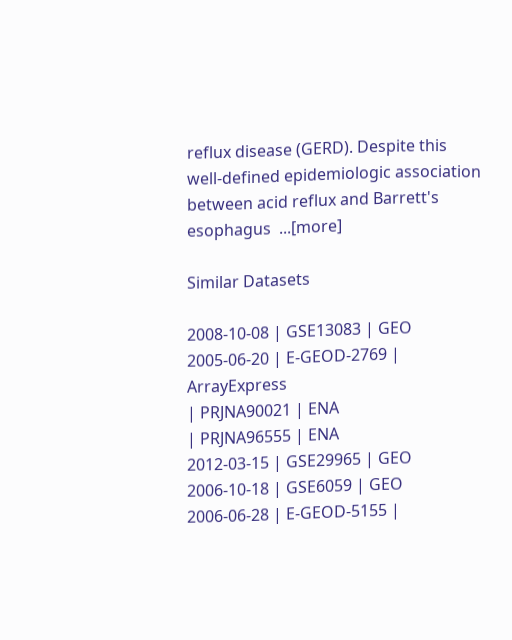reflux disease (GERD). Despite this well-defined epidemiologic association between acid reflux and Barrett's esophagus  ...[more]

Similar Datasets

2008-10-08 | GSE13083 | GEO
2005-06-20 | E-GEOD-2769 | ArrayExpress
| PRJNA90021 | ENA
| PRJNA96555 | ENA
2012-03-15 | GSE29965 | GEO
2006-10-18 | GSE6059 | GEO
2006-06-28 | E-GEOD-5155 |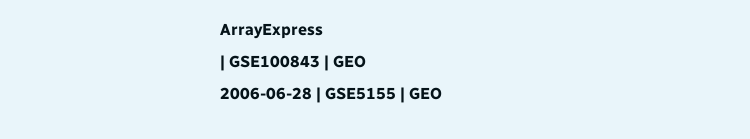ArrayExpress
| GSE100843 | GEO
2006-06-28 | GSE5155 | GEO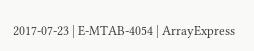2017-07-23 | E-MTAB-4054 | ArrayExpress